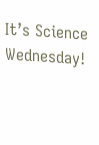It’s Science Wednesday!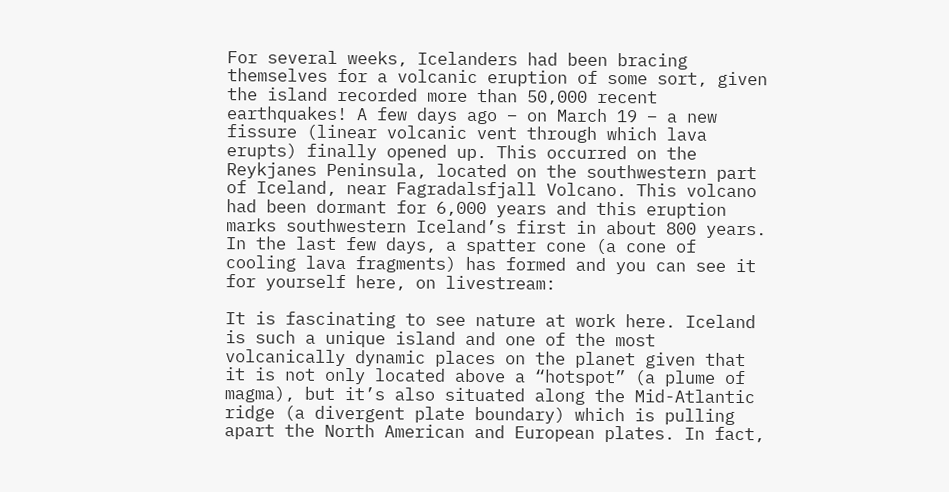For several weeks, Icelanders had been bracing themselves for a volcanic eruption of some sort, given the island recorded more than 50,000 recent earthquakes! A few days ago – on March 19 – a new fissure (linear volcanic vent through which lava erupts) finally opened up. This occurred on the Reykjanes Peninsula, located on the southwestern part of Iceland, near Fagradalsfjall Volcano. This volcano had been dormant for 6,000 years and this eruption marks southwestern Iceland’s first in about 800 years. In the last few days, a spatter cone (a cone of cooling lava fragments) has formed and you can see it for yourself here, on livestream:

It is fascinating to see nature at work here. Iceland is such a unique island and one of the most volcanically dynamic places on the planet given that it is not only located above a “hotspot” (a plume of magma), but it’s also situated along the Mid-Atlantic ridge (a divergent plate boundary) which is pulling apart the North American and European plates. In fact,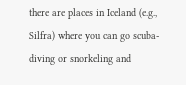there are places in Iceland (e.g., Silfra) where you can go scuba-diving or snorkeling and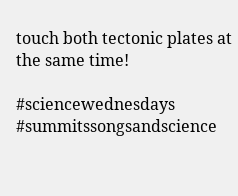touch both tectonic plates at the same time!

#sciencewednesdays #summitssongsandscience